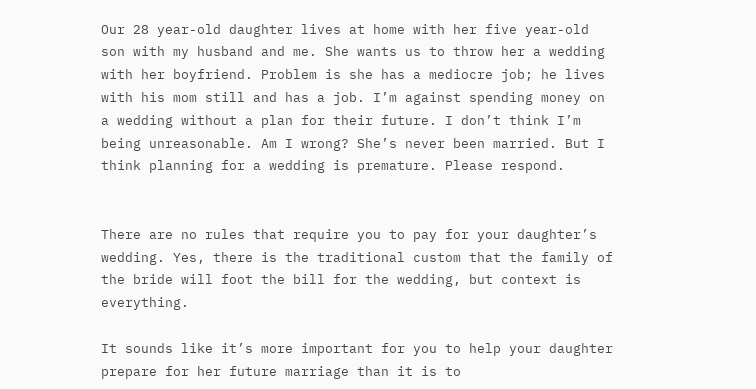Our 28 year-old daughter lives at home with her five year-old son with my husband and me. She wants us to throw her a wedding with her boyfriend. Problem is she has a mediocre job; he lives with his mom still and has a job. I’m against spending money on a wedding without a plan for their future. I don’t think I’m being unreasonable. Am I wrong? She’s never been married. But I think planning for a wedding is premature. Please respond.


There are no rules that require you to pay for your daughter’s wedding. Yes, there is the traditional custom that the family of the bride will foot the bill for the wedding, but context is everything.

It sounds like it’s more important for you to help your daughter prepare for her future marriage than it is to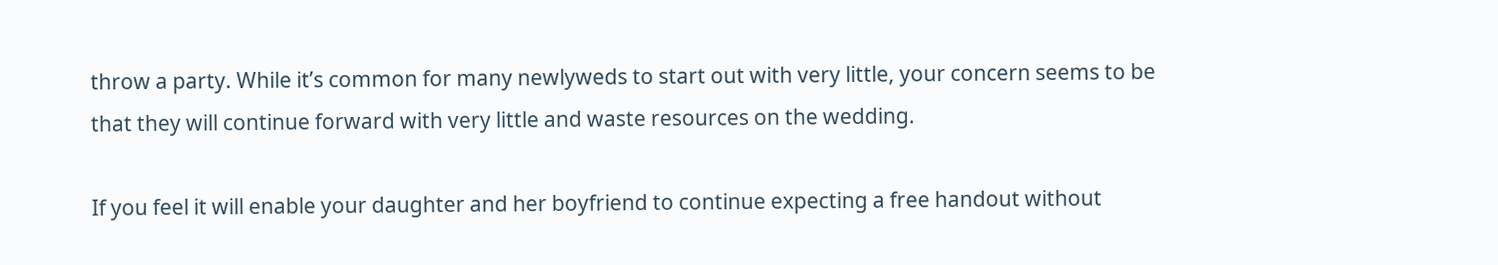throw a party. While it’s common for many newlyweds to start out with very little, your concern seems to be that they will continue forward with very little and waste resources on the wedding.

If you feel it will enable your daughter and her boyfriend to continue expecting a free handout without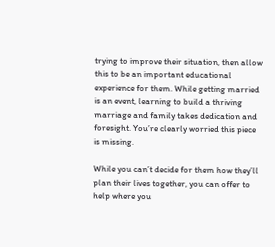trying to improve their situation, then allow this to be an important educational experience for them. While getting married is an event, learning to build a thriving marriage and family takes dedication and foresight. You’re clearly worried this piece is missing.

While you can’t decide for them how they’ll plan their lives together, you can offer to help where you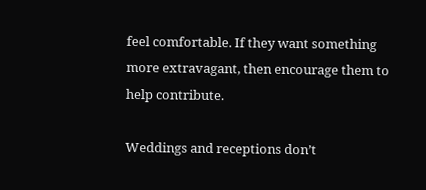feel comfortable. If they want something more extravagant, then encourage them to help contribute.

Weddings and receptions don’t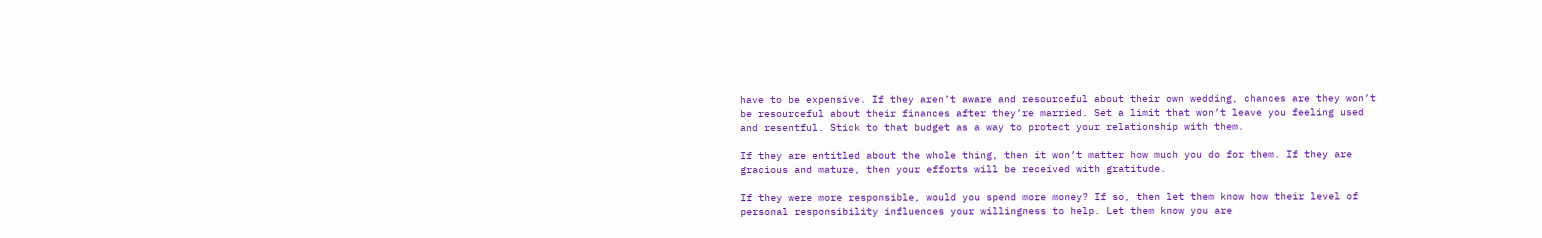have to be expensive. If they aren’t aware and resourceful about their own wedding, chances are they won’t be resourceful about their finances after they’re married. Set a limit that won’t leave you feeling used and resentful. Stick to that budget as a way to protect your relationship with them.

If they are entitled about the whole thing, then it won’t matter how much you do for them. If they are gracious and mature, then your efforts will be received with gratitude.

If they were more responsible, would you spend more money? If so, then let them know how their level of personal responsibility influences your willingness to help. Let them know you are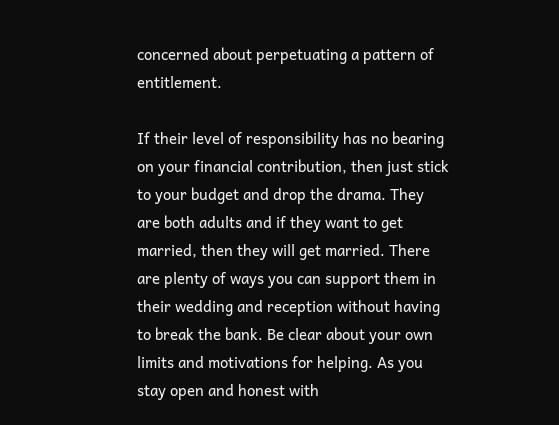concerned about perpetuating a pattern of entitlement.

If their level of responsibility has no bearing on your financial contribution, then just stick to your budget and drop the drama. They are both adults and if they want to get married, then they will get married. There are plenty of ways you can support them in their wedding and reception without having to break the bank. Be clear about your own limits and motivations for helping. As you stay open and honest with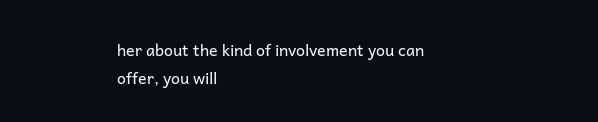her about the kind of involvement you can offer, you will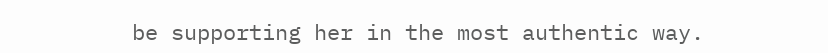be supporting her in the most authentic way.